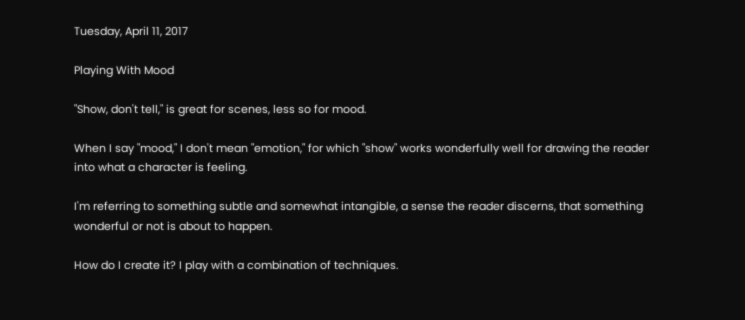Tuesday, April 11, 2017

Playing With Mood

"Show, don't tell," is great for scenes, less so for mood.

When I say "mood," I don't mean "emotion," for which "show" works wonderfully well for drawing the reader into what a character is feeling.

I'm referring to something subtle and somewhat intangible, a sense the reader discerns, that something wonderful or not is about to happen.

How do I create it? I play with a combination of techniques.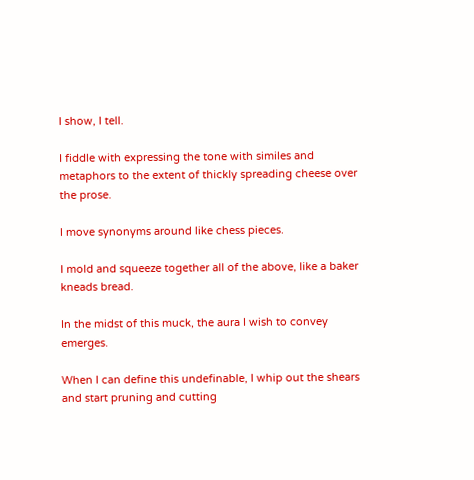I show, I tell.

I fiddle with expressing the tone with similes and metaphors to the extent of thickly spreading cheese over the prose.

I move synonyms around like chess pieces.

I mold and squeeze together all of the above, like a baker kneads bread.

In the midst of this muck, the aura I wish to convey emerges.

When I can define this undefinable, I whip out the shears and start pruning and cutting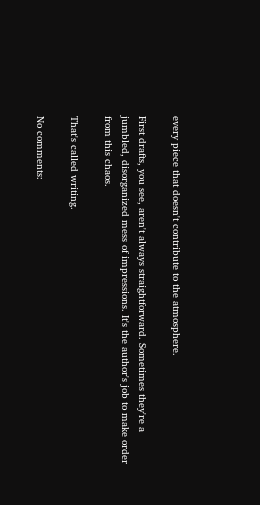every piece that doesn't contribute to the atmosphere.

First drafts, you see, aren't always straightforward. Sometimes they're a jumbled, disorganized mess of impressions. It's the author's job to make order from this chaos.

That's called writing.

No comments: